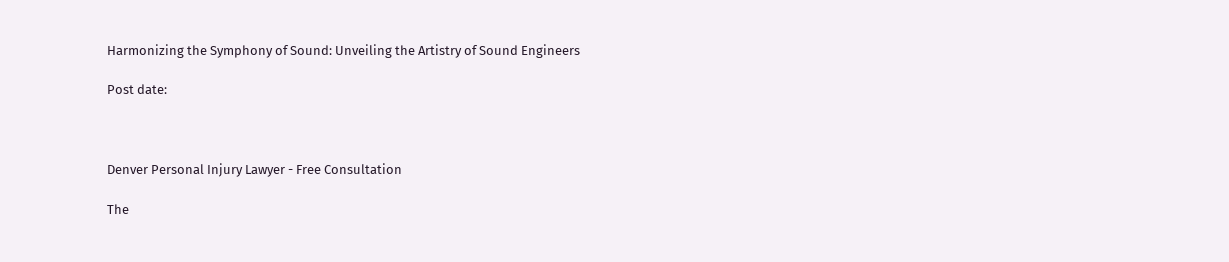Harmonizing the Symphony of Sound: Unveiling the Artistry of Sound Engineers

Post date:



Denver Personal Injury Lawyer - Free Consultation

The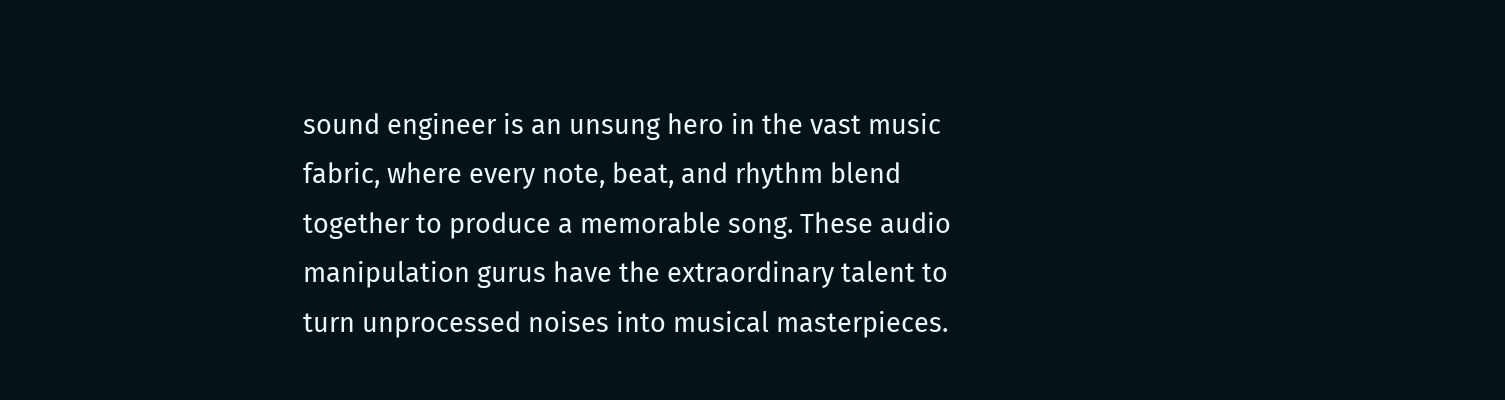sound engineer is an unsung hero in the vast music fabric, where every note, beat, and rhythm blend together to produce a memorable song. These audio manipulation gurus have the extraordinary talent to turn unprocessed noises into musical masterpieces.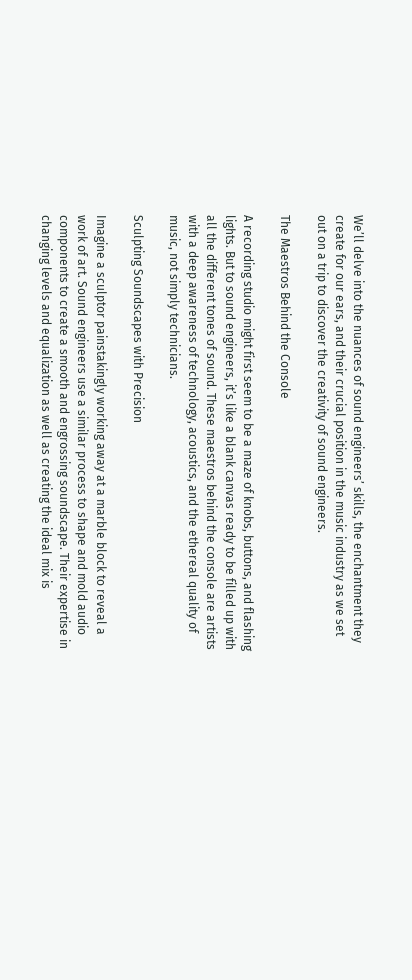We’ll delve into the nuances of sound engineers’ skills, the enchantment they create for our ears, and their crucial position in the music industry as we set out on a trip to discover the creativity of sound engineers.

The Maestros Behind the Console

A recording studio might first seem to be a maze of knobs, buttons, and flashing lights. But to sound engineers, it’s like a blank canvas ready to be filled up with all the different tones of sound. These maestros behind the console are artists with a deep awareness of technology, acoustics, and the ethereal quality of music, not simply technicians.

Sculpting Soundscapes with Precision

Imagine a sculptor painstakingly working away at a marble block to reveal a work of art. Sound engineers use a similar process to shape and mold audio components to create a smooth and engrossing soundscape. Their expertise in changing levels and equalization as well as creating the ideal mix is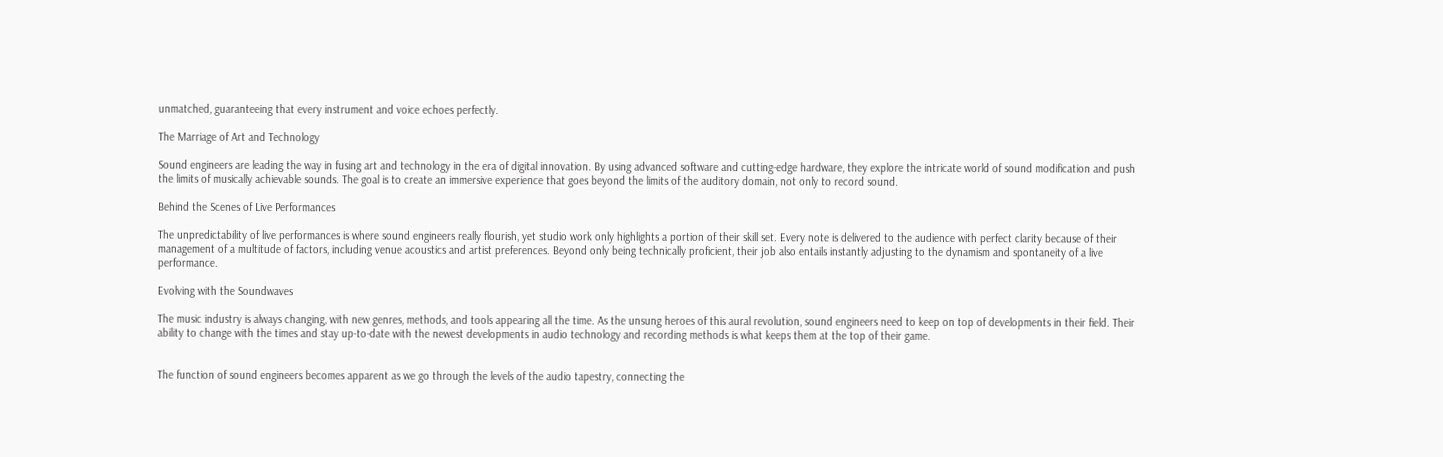unmatched, guaranteeing that every instrument and voice echoes perfectly.

The Marriage of Art and Technology

Sound engineers are leading the way in fusing art and technology in the era of digital innovation. By using advanced software and cutting-edge hardware, they explore the intricate world of sound modification and push the limits of musically achievable sounds. The goal is to create an immersive experience that goes beyond the limits of the auditory domain, not only to record sound.

Behind the Scenes of Live Performances

The unpredictability of live performances is where sound engineers really flourish, yet studio work only highlights a portion of their skill set. Every note is delivered to the audience with perfect clarity because of their management of a multitude of factors, including venue acoustics and artist preferences. Beyond only being technically proficient, their job also entails instantly adjusting to the dynamism and spontaneity of a live performance.

Evolving with the Soundwaves

The music industry is always changing, with new genres, methods, and tools appearing all the time. As the unsung heroes of this aural revolution, sound engineers need to keep on top of developments in their field. Their ability to change with the times and stay up-to-date with the newest developments in audio technology and recording methods is what keeps them at the top of their game.


The function of sound engineers becomes apparent as we go through the levels of the audio tapestry, connecting the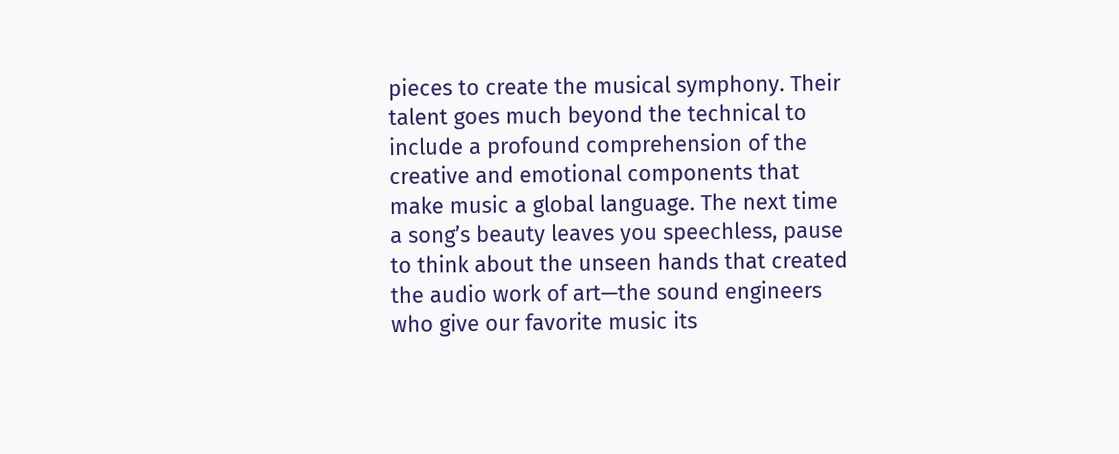pieces to create the musical symphony. Their talent goes much beyond the technical to include a profound comprehension of the creative and emotional components that make music a global language. The next time a song’s beauty leaves you speechless, pause to think about the unseen hands that created the audio work of art—the sound engineers who give our favorite music its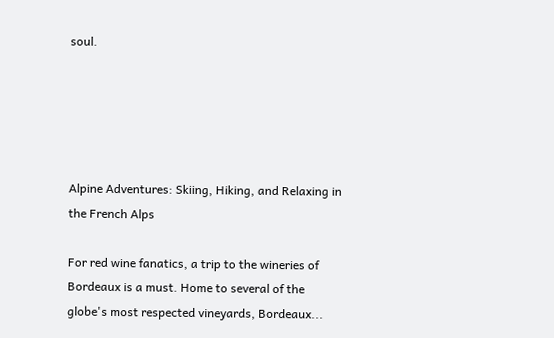soul.





Alpine Adventures: Skiing, Hiking, and Relaxing in the French Alps

For red wine fanatics, a trip to the wineries of Bordeaux is a must. Home to several of the globe's most respected vineyards, Bordeaux...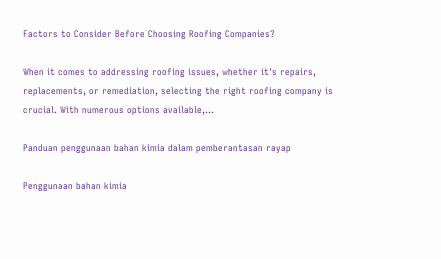Factors to Consider Before Choosing Roofing Companies?

When it comes to addressing roofing issues, whether it's repairs, replacements, or remediation, selecting the right roofing company is crucial. With numerous options available,...

Panduan penggunaan bahan kimia dalam pemberantasan rayap

Penggunaan bahan kimia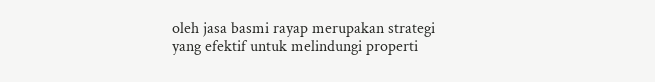oleh jasa basmi rayap merupakan strategi yang efektif untuk melindungi properti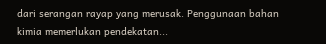dari serangan rayap yang merusak. Penggunaan bahan kimia memerlukan pendekatan...